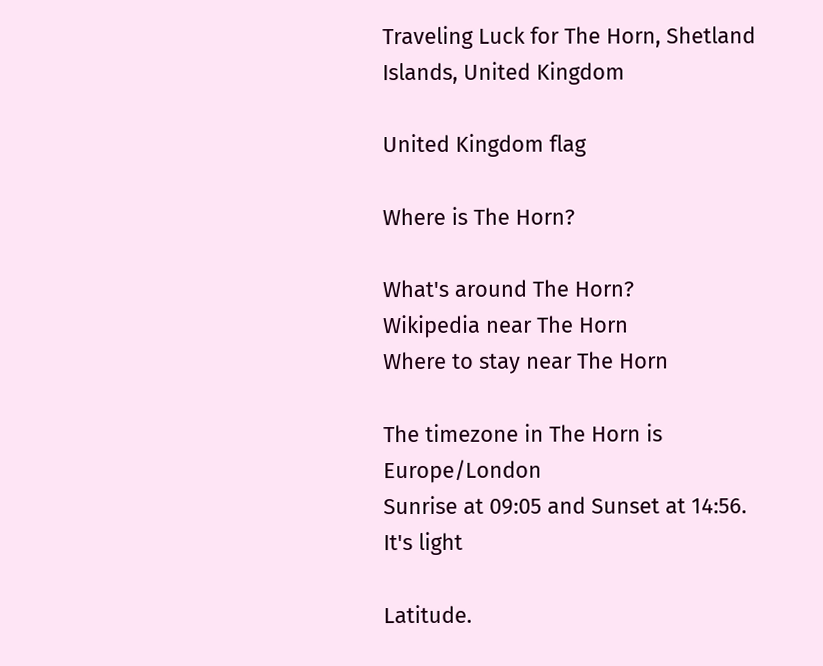Traveling Luck for The Horn, Shetland Islands, United Kingdom

United Kingdom flag

Where is The Horn?

What's around The Horn?
Wikipedia near The Horn
Where to stay near The Horn

The timezone in The Horn is Europe/London
Sunrise at 09:05 and Sunset at 14:56. It's light

Latitude.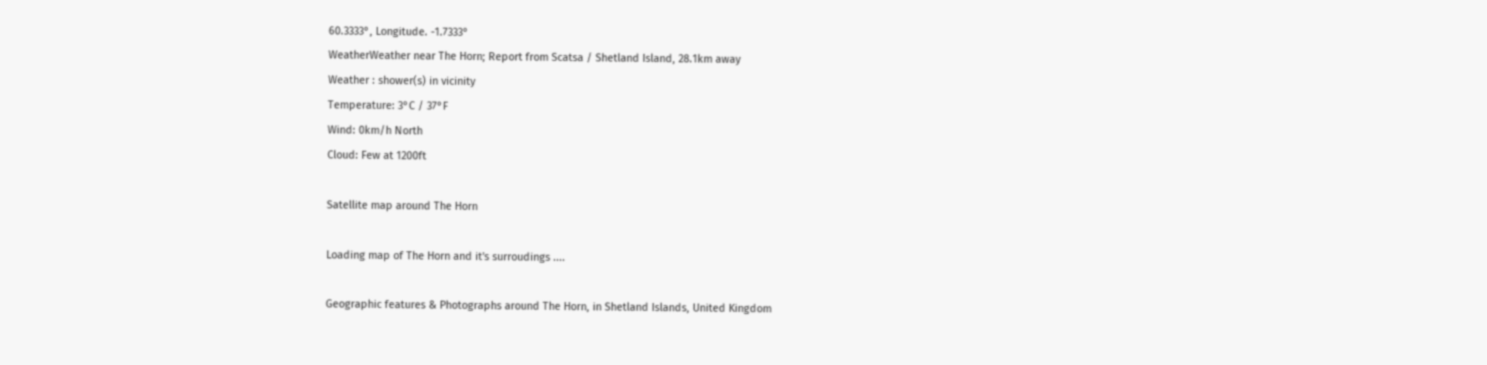60.3333°, Longitude. -1.7333°
WeatherWeather near The Horn; Report from Scatsa / Shetland Island, 28.1km away
Weather : shower(s) in vicinity
Temperature: 3°C / 37°F
Wind: 0km/h North
Cloud: Few at 1200ft

Satellite map around The Horn

Loading map of The Horn and it's surroudings ....

Geographic features & Photographs around The Horn, in Shetland Islands, United Kingdom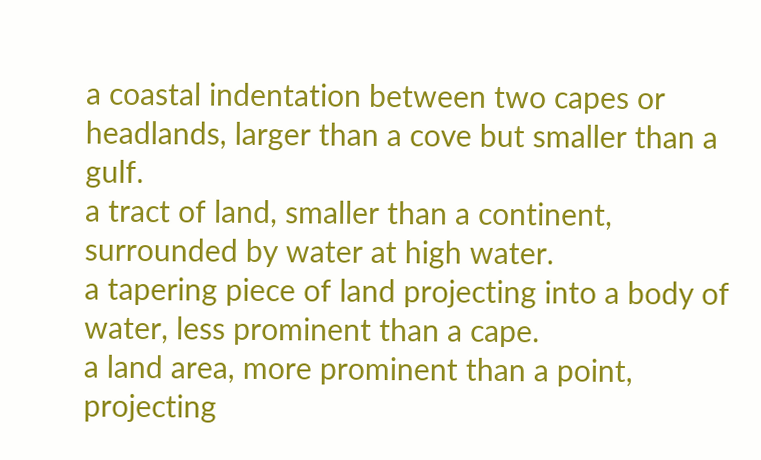a coastal indentation between two capes or headlands, larger than a cove but smaller than a gulf.
a tract of land, smaller than a continent, surrounded by water at high water.
a tapering piece of land projecting into a body of water, less prominent than a cape.
a land area, more prominent than a point, projecting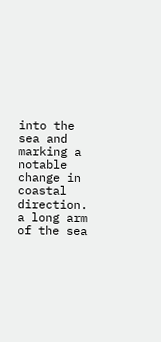into the sea and marking a notable change in coastal direction.
a long arm of the sea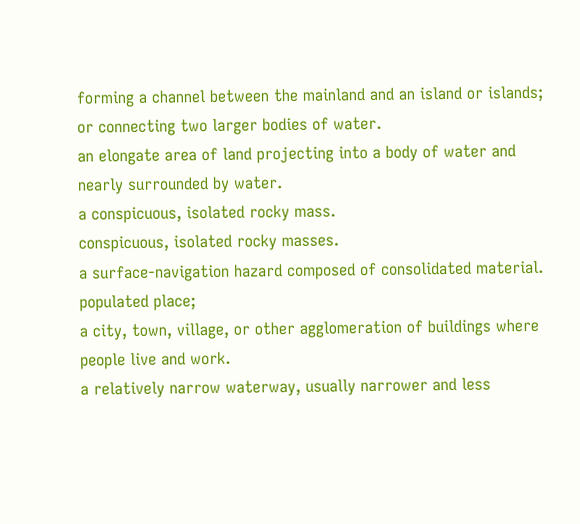forming a channel between the mainland and an island or islands; or connecting two larger bodies of water.
an elongate area of land projecting into a body of water and nearly surrounded by water.
a conspicuous, isolated rocky mass.
conspicuous, isolated rocky masses.
a surface-navigation hazard composed of consolidated material.
populated place;
a city, town, village, or other agglomeration of buildings where people live and work.
a relatively narrow waterway, usually narrower and less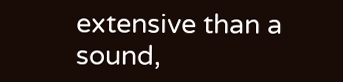extensive than a sound,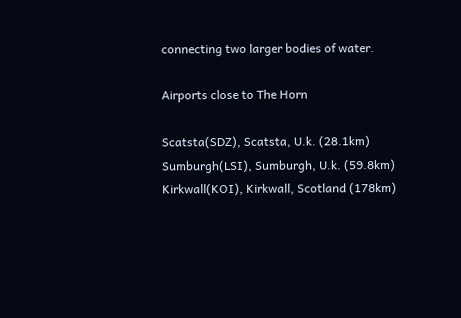connecting two larger bodies of water.

Airports close to The Horn

Scatsta(SDZ), Scatsta, U.k. (28.1km)
Sumburgh(LSI), Sumburgh, U.k. (59.8km)
Kirkwall(KOI), Kirkwall, Scotland (178km)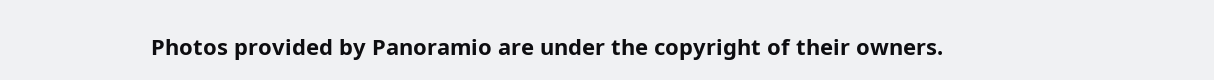Photos provided by Panoramio are under the copyright of their owners.